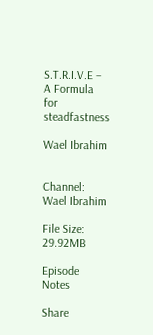S.T.R.I.V.E – A Formula for steadfastness

Wael Ibrahim


Channel: Wael Ibrahim

File Size: 29.92MB

Episode Notes

Share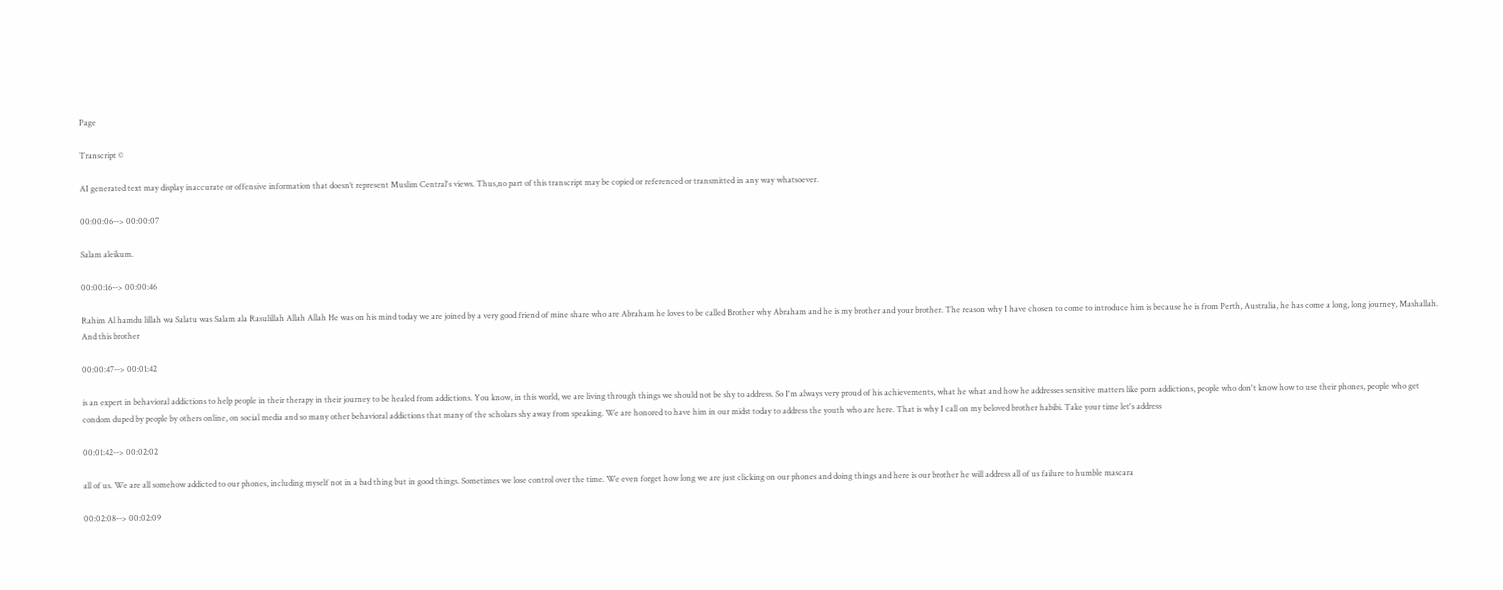Page

Transcript ©

AI generated text may display inaccurate or offensive information that doesn’t represent Muslim Central's views. Thus,no part of this transcript may be copied or referenced or transmitted in any way whatsoever.

00:00:06--> 00:00:07

Salam aleikum.

00:00:16--> 00:00:46

Rahim Al hamdu lillah wa Salatu was Salam ala Rasulillah Allah Allah He was on his mind today we are joined by a very good friend of mine share who are Abraham he loves to be called Brother why Abraham and he is my brother and your brother. The reason why I have chosen to come to introduce him is because he is from Perth, Australia, he has come a long, long journey, Mashallah. And this brother

00:00:47--> 00:01:42

is an expert in behavioral addictions to help people in their therapy in their journey to be healed from addictions. You know, in this world, we are living through things we should not be shy to address. So I'm always very proud of his achievements, what he what and how he addresses sensitive matters like porn addictions, people who don't know how to use their phones, people who get condom duped by people by others online, on social media and so many other behavioral addictions that many of the scholars shy away from speaking. We are honored to have him in our midst today to address the youth who are here. That is why I call on my beloved brother habibi. Take your time let's address

00:01:42--> 00:02:02

all of us. We are all somehow addicted to our phones, including myself not in a bad thing but in good things. Sometimes we lose control over the time. We even forget how long we are just clicking on our phones and doing things and here is our brother he will address all of us failure to humble mascara

00:02:08--> 00:02:09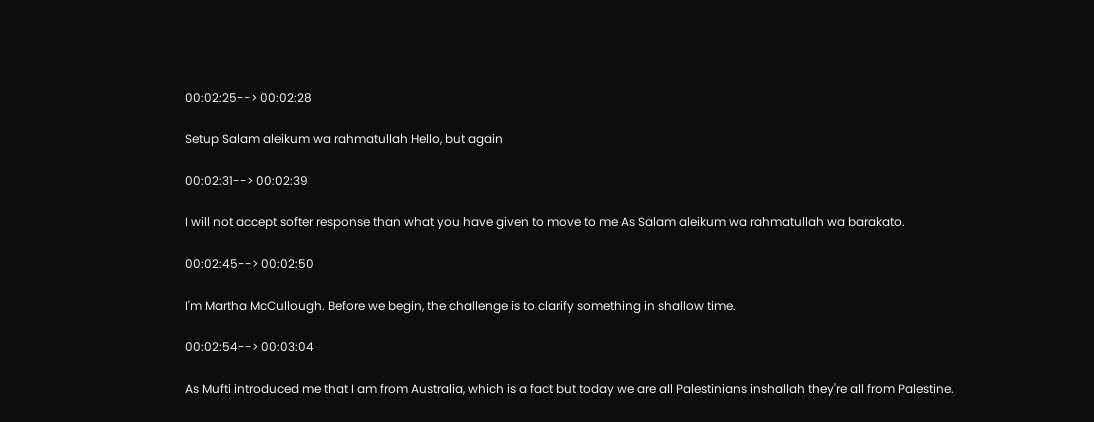00:02:25--> 00:02:28

Setup Salam aleikum wa rahmatullah Hello, but again

00:02:31--> 00:02:39

I will not accept softer response than what you have given to move to me As Salam aleikum wa rahmatullah wa barakato.

00:02:45--> 00:02:50

I'm Martha McCullough. Before we begin, the challenge is to clarify something in shallow time.

00:02:54--> 00:03:04

As Mufti introduced me that I am from Australia, which is a fact but today we are all Palestinians inshallah they're all from Palestine.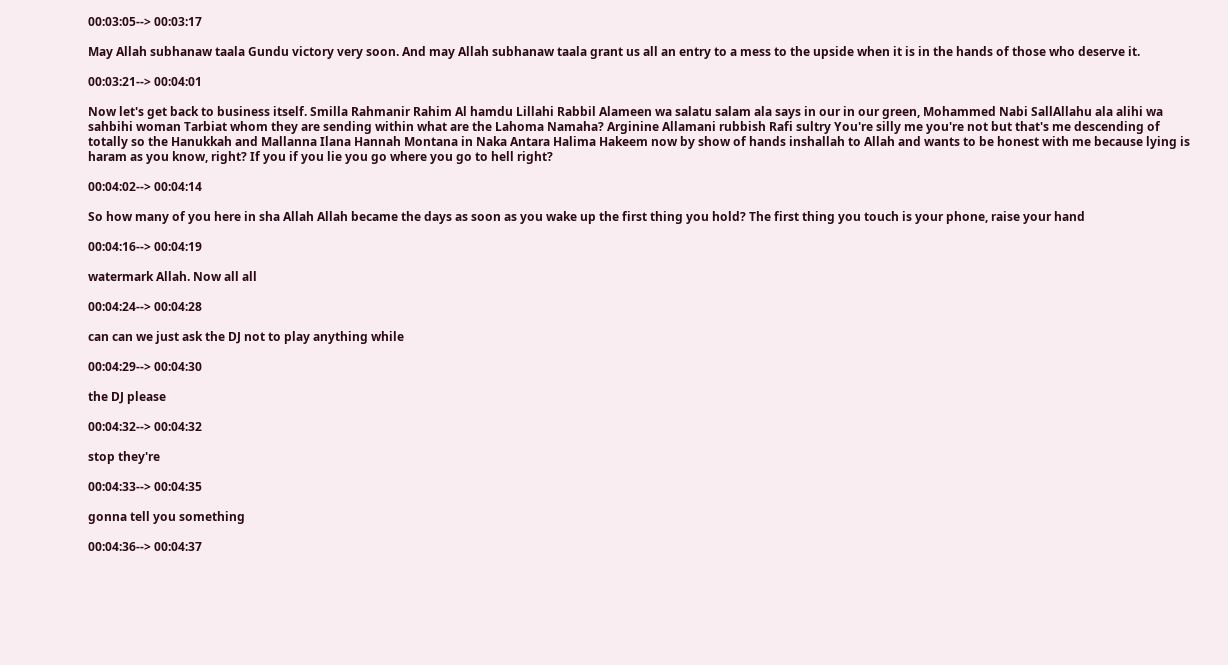00:03:05--> 00:03:17

May Allah subhanaw taala Gundu victory very soon. And may Allah subhanaw taala grant us all an entry to a mess to the upside when it is in the hands of those who deserve it.

00:03:21--> 00:04:01

Now let's get back to business itself. Smilla Rahmanir Rahim Al hamdu Lillahi Rabbil Alameen wa salatu salam ala says in our in our green, Mohammed Nabi SallAllahu ala alihi wa sahbihi woman Tarbiat whom they are sending within what are the Lahoma Namaha? Arginine Allamani rubbish Rafi sultry You're silly me you're not but that's me descending of totally so the Hanukkah and Mallanna Ilana Hannah Montana in Naka Antara Halima Hakeem now by show of hands inshallah to Allah and wants to be honest with me because lying is haram as you know, right? If you if you lie you go where you go to hell right?

00:04:02--> 00:04:14

So how many of you here in sha Allah Allah became the days as soon as you wake up the first thing you hold? The first thing you touch is your phone, raise your hand

00:04:16--> 00:04:19

watermark Allah. Now all all

00:04:24--> 00:04:28

can can we just ask the DJ not to play anything while

00:04:29--> 00:04:30

the DJ please

00:04:32--> 00:04:32

stop they're

00:04:33--> 00:04:35

gonna tell you something

00:04:36--> 00:04:37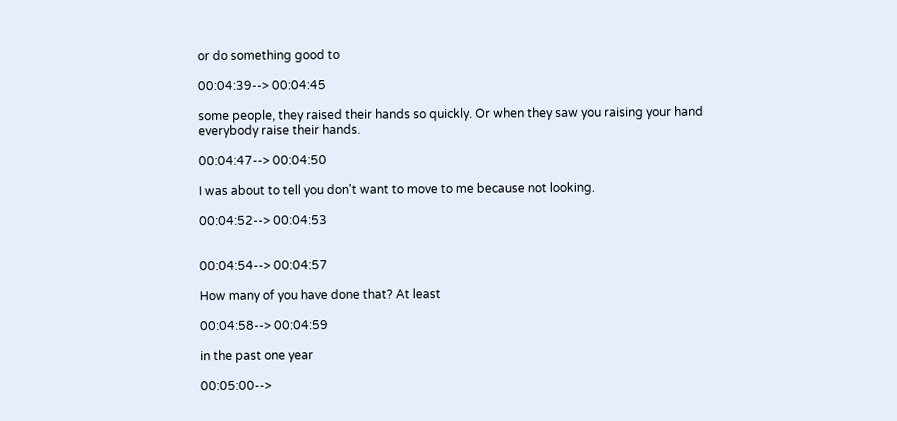or do something good to

00:04:39--> 00:04:45

some people, they raised their hands so quickly. Or when they saw you raising your hand everybody raise their hands.

00:04:47--> 00:04:50

I was about to tell you don't want to move to me because not looking.

00:04:52--> 00:04:53


00:04:54--> 00:04:57

How many of you have done that? At least

00:04:58--> 00:04:59

in the past one year

00:05:00-->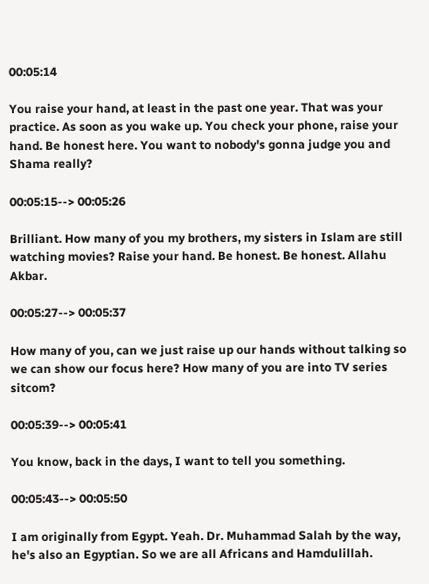00:05:14

You raise your hand, at least in the past one year. That was your practice. As soon as you wake up. You check your phone, raise your hand. Be honest here. You want to nobody's gonna judge you and Shama really?

00:05:15--> 00:05:26

Brilliant. How many of you my brothers, my sisters in Islam are still watching movies? Raise your hand. Be honest. Be honest. Allahu Akbar.

00:05:27--> 00:05:37

How many of you, can we just raise up our hands without talking so we can show our focus here? How many of you are into TV series sitcom?

00:05:39--> 00:05:41

You know, back in the days, I want to tell you something.

00:05:43--> 00:05:50

I am originally from Egypt. Yeah. Dr. Muhammad Salah by the way, he's also an Egyptian. So we are all Africans and Hamdulillah.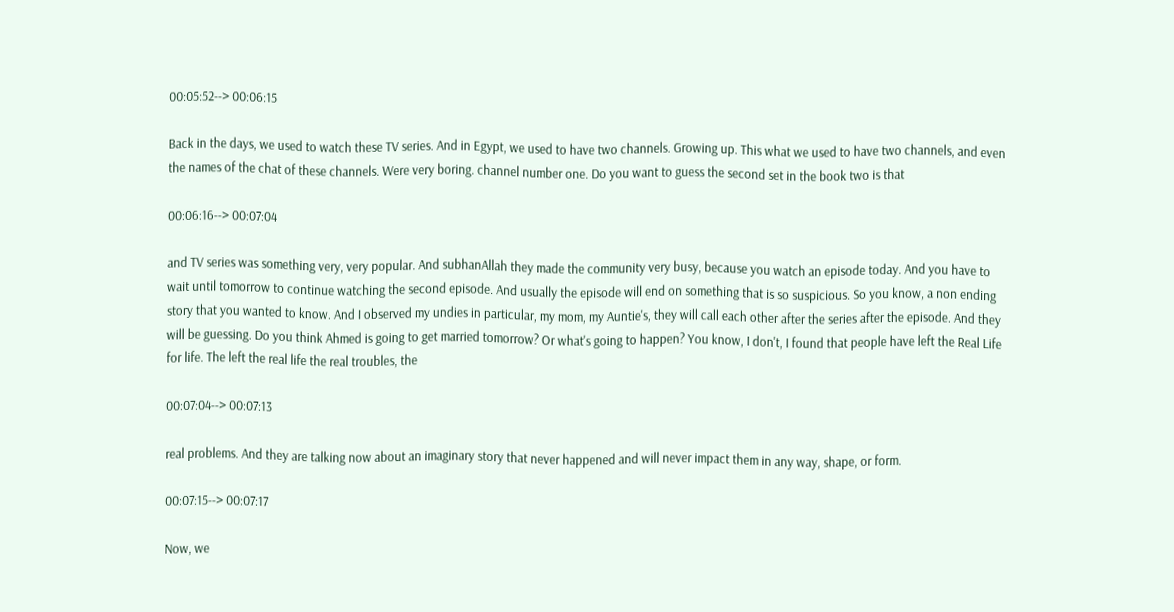00:05:52--> 00:06:15

Back in the days, we used to watch these TV series. And in Egypt, we used to have two channels. Growing up. This what we used to have two channels, and even the names of the chat of these channels. Were very boring. channel number one. Do you want to guess the second set in the book two is that

00:06:16--> 00:07:04

and TV series was something very, very popular. And subhanAllah they made the community very busy, because you watch an episode today. And you have to wait until tomorrow to continue watching the second episode. And usually the episode will end on something that is so suspicious. So you know, a non ending story that you wanted to know. And I observed my undies in particular, my mom, my Auntie's, they will call each other after the series after the episode. And they will be guessing. Do you think Ahmed is going to get married tomorrow? Or what's going to happen? You know, I don't, I found that people have left the Real Life for life. The left the real life the real troubles, the

00:07:04--> 00:07:13

real problems. And they are talking now about an imaginary story that never happened and will never impact them in any way, shape, or form.

00:07:15--> 00:07:17

Now, we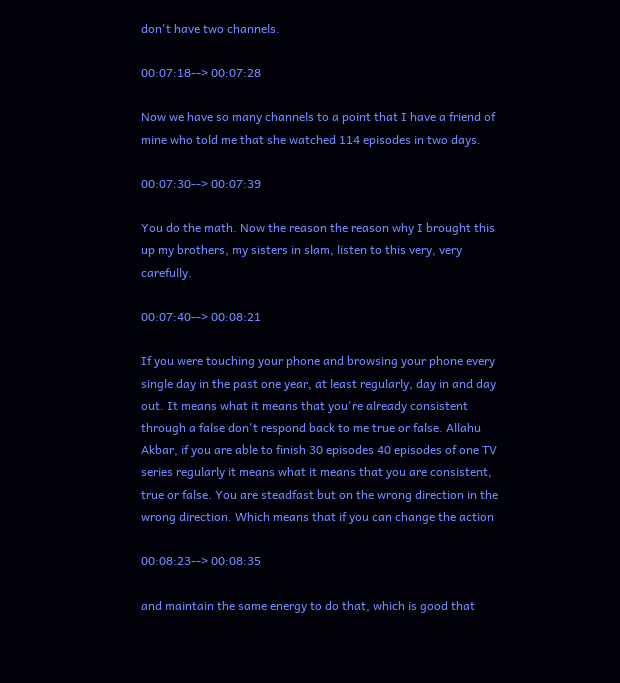don't have two channels.

00:07:18--> 00:07:28

Now we have so many channels to a point that I have a friend of mine who told me that she watched 114 episodes in two days.

00:07:30--> 00:07:39

You do the math. Now the reason the reason why I brought this up my brothers, my sisters in slam, listen to this very, very carefully.

00:07:40--> 00:08:21

If you were touching your phone and browsing your phone every single day in the past one year, at least regularly, day in and day out. It means what it means that you're already consistent through a false don't respond back to me true or false. Allahu Akbar, if you are able to finish 30 episodes 40 episodes of one TV series regularly it means what it means that you are consistent, true or false. You are steadfast but on the wrong direction in the wrong direction. Which means that if you can change the action

00:08:23--> 00:08:35

and maintain the same energy to do that, which is good that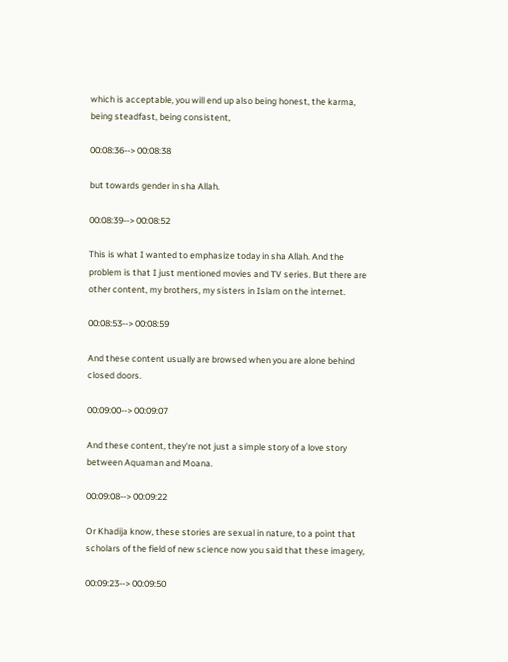which is acceptable, you will end up also being honest, the karma, being steadfast, being consistent,

00:08:36--> 00:08:38

but towards gender in sha Allah.

00:08:39--> 00:08:52

This is what I wanted to emphasize today in sha Allah. And the problem is that I just mentioned movies and TV series. But there are other content, my brothers, my sisters in Islam on the internet.

00:08:53--> 00:08:59

And these content usually are browsed when you are alone behind closed doors.

00:09:00--> 00:09:07

And these content, they're not just a simple story of a love story between Aquaman and Moana.

00:09:08--> 00:09:22

Or Khadija know, these stories are sexual in nature, to a point that scholars of the field of new science now you said that these imagery,

00:09:23--> 00:09:50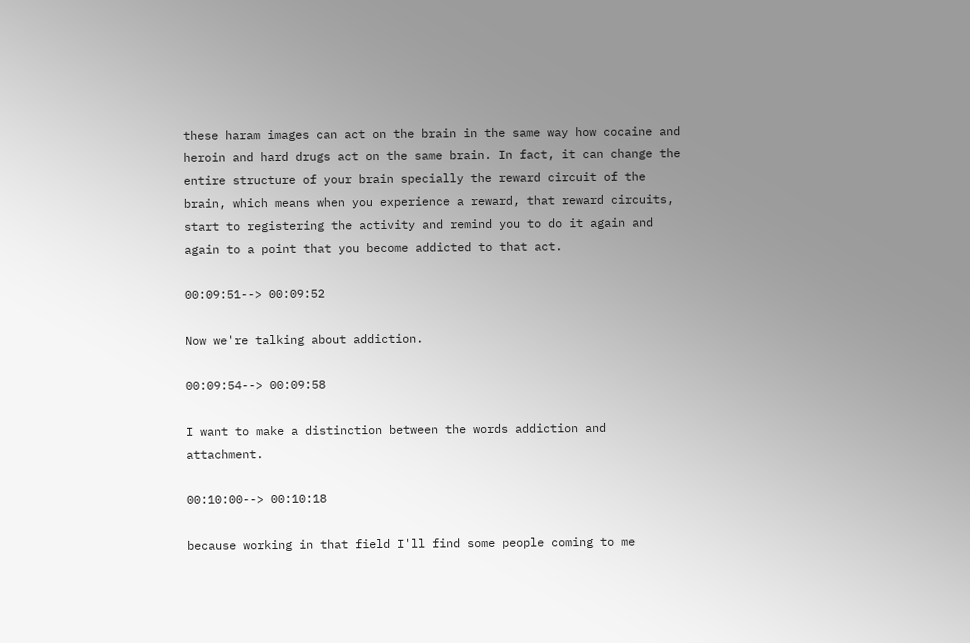these haram images can act on the brain in the same way how cocaine and heroin and hard drugs act on the same brain. In fact, it can change the entire structure of your brain specially the reward circuit of the brain, which means when you experience a reward, that reward circuits, start to registering the activity and remind you to do it again and again to a point that you become addicted to that act.

00:09:51--> 00:09:52

Now we're talking about addiction.

00:09:54--> 00:09:58

I want to make a distinction between the words addiction and attachment.

00:10:00--> 00:10:18

because working in that field I'll find some people coming to me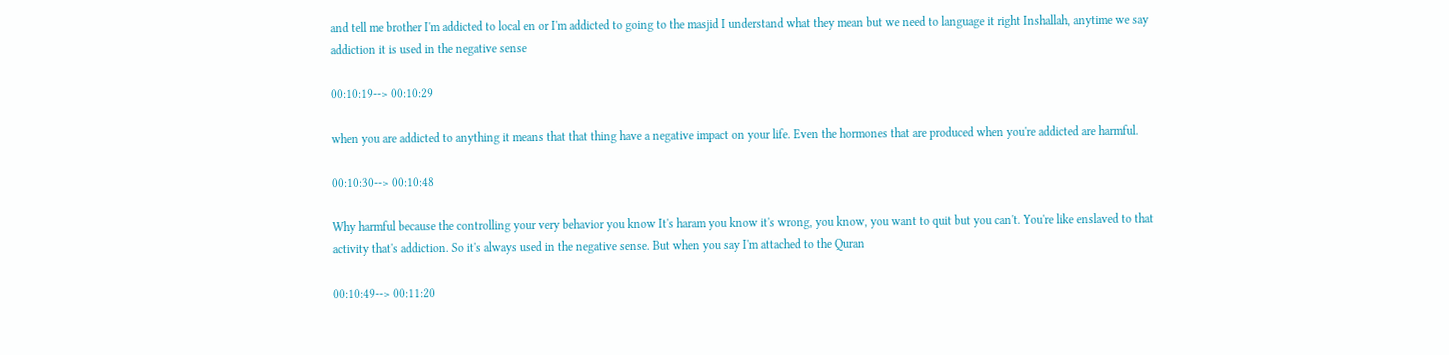and tell me brother I'm addicted to local en or I'm addicted to going to the masjid I understand what they mean but we need to language it right Inshallah, anytime we say addiction it is used in the negative sense

00:10:19--> 00:10:29

when you are addicted to anything it means that that thing have a negative impact on your life. Even the hormones that are produced when you're addicted are harmful.

00:10:30--> 00:10:48

Why harmful because the controlling your very behavior you know It's haram you know it's wrong, you know, you want to quit but you can't. You're like enslaved to that activity that's addiction. So it's always used in the negative sense. But when you say I'm attached to the Quran

00:10:49--> 00:11:20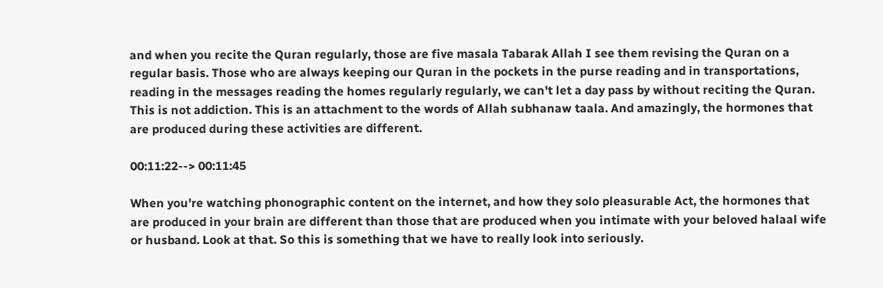and when you recite the Quran regularly, those are five masala Tabarak Allah I see them revising the Quran on a regular basis. Those who are always keeping our Quran in the pockets in the purse reading and in transportations, reading in the messages reading the homes regularly regularly, we can't let a day pass by without reciting the Quran. This is not addiction. This is an attachment to the words of Allah subhanaw taala. And amazingly, the hormones that are produced during these activities are different.

00:11:22--> 00:11:45

When you're watching phonographic content on the internet, and how they solo pleasurable Act, the hormones that are produced in your brain are different than those that are produced when you intimate with your beloved halaal wife or husband. Look at that. So this is something that we have to really look into seriously.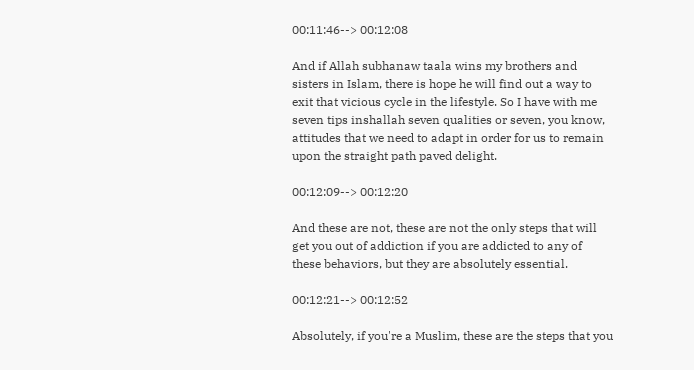00:11:46--> 00:12:08

And if Allah subhanaw taala wins my brothers and sisters in Islam, there is hope he will find out a way to exit that vicious cycle in the lifestyle. So I have with me seven tips inshallah seven qualities or seven, you know, attitudes that we need to adapt in order for us to remain upon the straight path paved delight.

00:12:09--> 00:12:20

And these are not, these are not the only steps that will get you out of addiction if you are addicted to any of these behaviors, but they are absolutely essential.

00:12:21--> 00:12:52

Absolutely, if you're a Muslim, these are the steps that you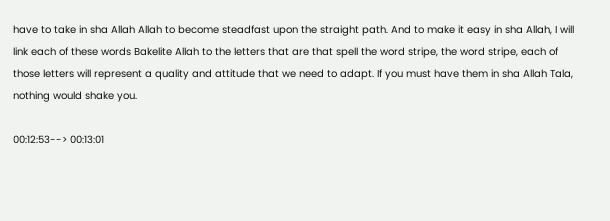have to take in sha Allah Allah to become steadfast upon the straight path. And to make it easy in sha Allah, I will link each of these words Bakelite Allah to the letters that are that spell the word stripe, the word stripe, each of those letters will represent a quality and attitude that we need to adapt. If you must have them in sha Allah Tala, nothing would shake you.

00:12:53--> 00:13:01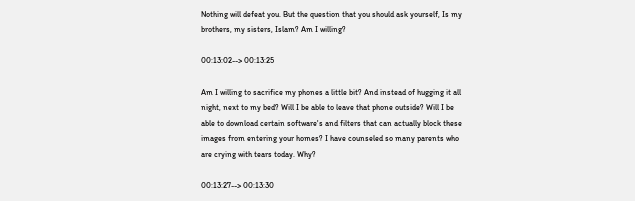Nothing will defeat you. But the question that you should ask yourself, Is my brothers, my sisters, Islam? Am I willing?

00:13:02--> 00:13:25

Am I willing to sacrifice my phones a little bit? And instead of hugging it all night, next to my bed? Will I be able to leave that phone outside? Will I be able to download certain software's and filters that can actually block these images from entering your homes? I have counseled so many parents who are crying with tears today. Why?

00:13:27--> 00:13:30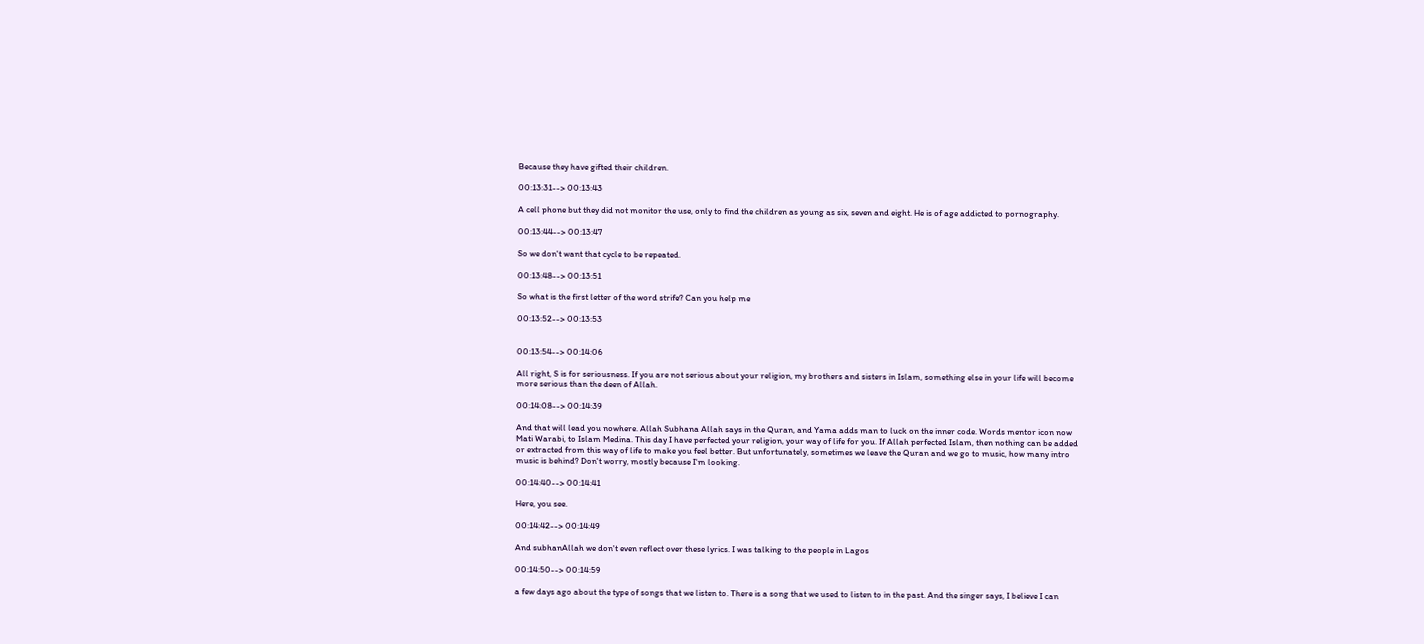Because they have gifted their children.

00:13:31--> 00:13:43

A cell phone but they did not monitor the use, only to find the children as young as six, seven and eight. He is of age addicted to pornography.

00:13:44--> 00:13:47

So we don't want that cycle to be repeated.

00:13:48--> 00:13:51

So what is the first letter of the word strife? Can you help me

00:13:52--> 00:13:53


00:13:54--> 00:14:06

All right, S is for seriousness. If you are not serious about your religion, my brothers and sisters in Islam, something else in your life will become more serious than the deen of Allah.

00:14:08--> 00:14:39

And that will lead you nowhere. Allah Subhana Allah says in the Quran, and Yama adds man to luck on the inner code. Words mentor icon now Mati Warabi, to Islam Medina. This day I have perfected your religion, your way of life for you. If Allah perfected Islam, then nothing can be added or extracted from this way of life to make you feel better. But unfortunately, sometimes we leave the Quran and we go to music, how many intro music is behind? Don't worry, mostly because I'm looking.

00:14:40--> 00:14:41

Here, you see.

00:14:42--> 00:14:49

And subhanAllah we don't even reflect over these lyrics. I was talking to the people in Lagos

00:14:50--> 00:14:59

a few days ago about the type of songs that we listen to. There is a song that we used to listen to in the past. And the singer says, I believe I can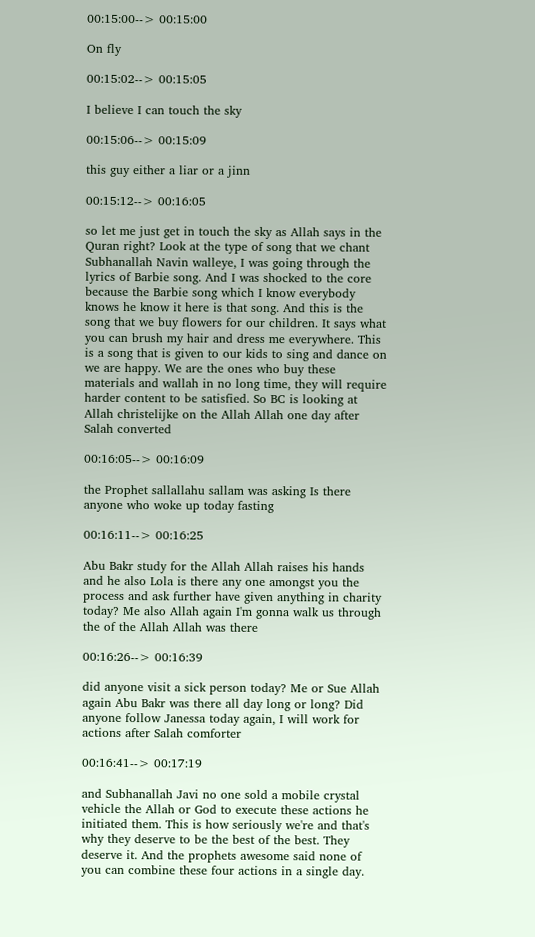00:15:00--> 00:15:00

On fly

00:15:02--> 00:15:05

I believe I can touch the sky

00:15:06--> 00:15:09

this guy either a liar or a jinn

00:15:12--> 00:16:05

so let me just get in touch the sky as Allah says in the Quran right? Look at the type of song that we chant Subhanallah Navin walleye, I was going through the lyrics of Barbie song. And I was shocked to the core because the Barbie song which I know everybody knows he know it here is that song. And this is the song that we buy flowers for our children. It says what you can brush my hair and dress me everywhere. This is a song that is given to our kids to sing and dance on we are happy. We are the ones who buy these materials and wallah in no long time, they will require harder content to be satisfied. So BC is looking at Allah christelijke on the Allah Allah one day after Salah converted

00:16:05--> 00:16:09

the Prophet sallallahu sallam was asking Is there anyone who woke up today fasting

00:16:11--> 00:16:25

Abu Bakr study for the Allah Allah raises his hands and he also Lola is there any one amongst you the process and ask further have given anything in charity today? Me also Allah again I'm gonna walk us through the of the Allah Allah was there

00:16:26--> 00:16:39

did anyone visit a sick person today? Me or Sue Allah again Abu Bakr was there all day long or long? Did anyone follow Janessa today again, I will work for actions after Salah comforter

00:16:41--> 00:17:19

and Subhanallah Javi no one sold a mobile crystal vehicle the Allah or God to execute these actions he initiated them. This is how seriously we're and that's why they deserve to be the best of the best. They deserve it. And the prophets awesome said none of you can combine these four actions in a single day.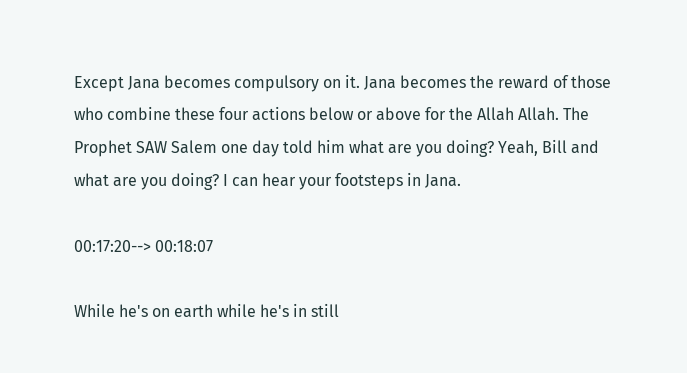Except Jana becomes compulsory on it. Jana becomes the reward of those who combine these four actions below or above for the Allah Allah. The Prophet SAW Salem one day told him what are you doing? Yeah, Bill and what are you doing? I can hear your footsteps in Jana.

00:17:20--> 00:18:07

While he's on earth while he's in still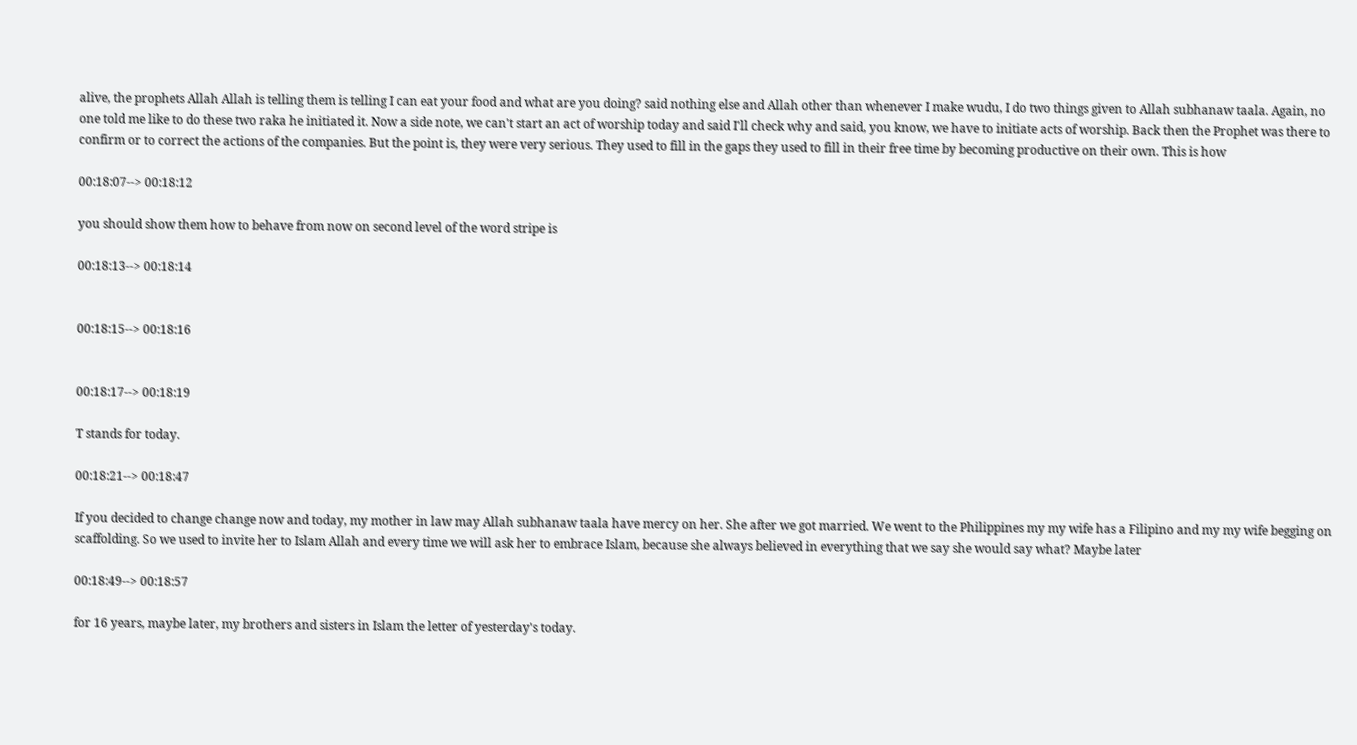alive, the prophets Allah Allah is telling them is telling I can eat your food and what are you doing? said nothing else and Allah other than whenever I make wudu, I do two things given to Allah subhanaw taala. Again, no one told me like to do these two raka he initiated it. Now a side note, we can't start an act of worship today and said I'll check why and said, you know, we have to initiate acts of worship. Back then the Prophet was there to confirm or to correct the actions of the companies. But the point is, they were very serious. They used to fill in the gaps they used to fill in their free time by becoming productive on their own. This is how

00:18:07--> 00:18:12

you should show them how to behave from now on second level of the word stripe is

00:18:13--> 00:18:14


00:18:15--> 00:18:16


00:18:17--> 00:18:19

T stands for today.

00:18:21--> 00:18:47

If you decided to change change now and today, my mother in law may Allah subhanaw taala have mercy on her. She after we got married. We went to the Philippines my my wife has a Filipino and my my wife begging on scaffolding. So we used to invite her to Islam Allah and every time we will ask her to embrace Islam, because she always believed in everything that we say she would say what? Maybe later

00:18:49--> 00:18:57

for 16 years, maybe later, my brothers and sisters in Islam the letter of yesterday's today.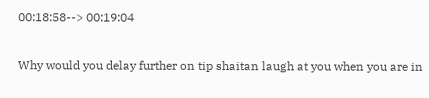00:18:58--> 00:19:04

Why would you delay further on tip shaitan laugh at you when you are in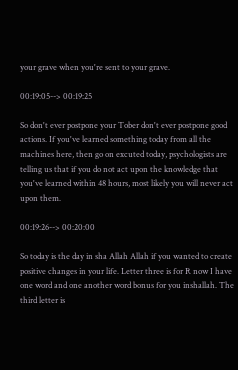your grave when you're sent to your grave.

00:19:05--> 00:19:25

So don't ever postpone your Tober don't ever postpone good actions. If you've learned something today from all the machines here, then go on excuted today, psychologists are telling us that if you do not act upon the knowledge that you've learned within 48 hours, most likely you will never act upon them.

00:19:26--> 00:20:00

So today is the day in sha Allah Allah if you wanted to create positive changes in your life. Letter three is for R now I have one word and one another word bonus for you inshallah. The third letter is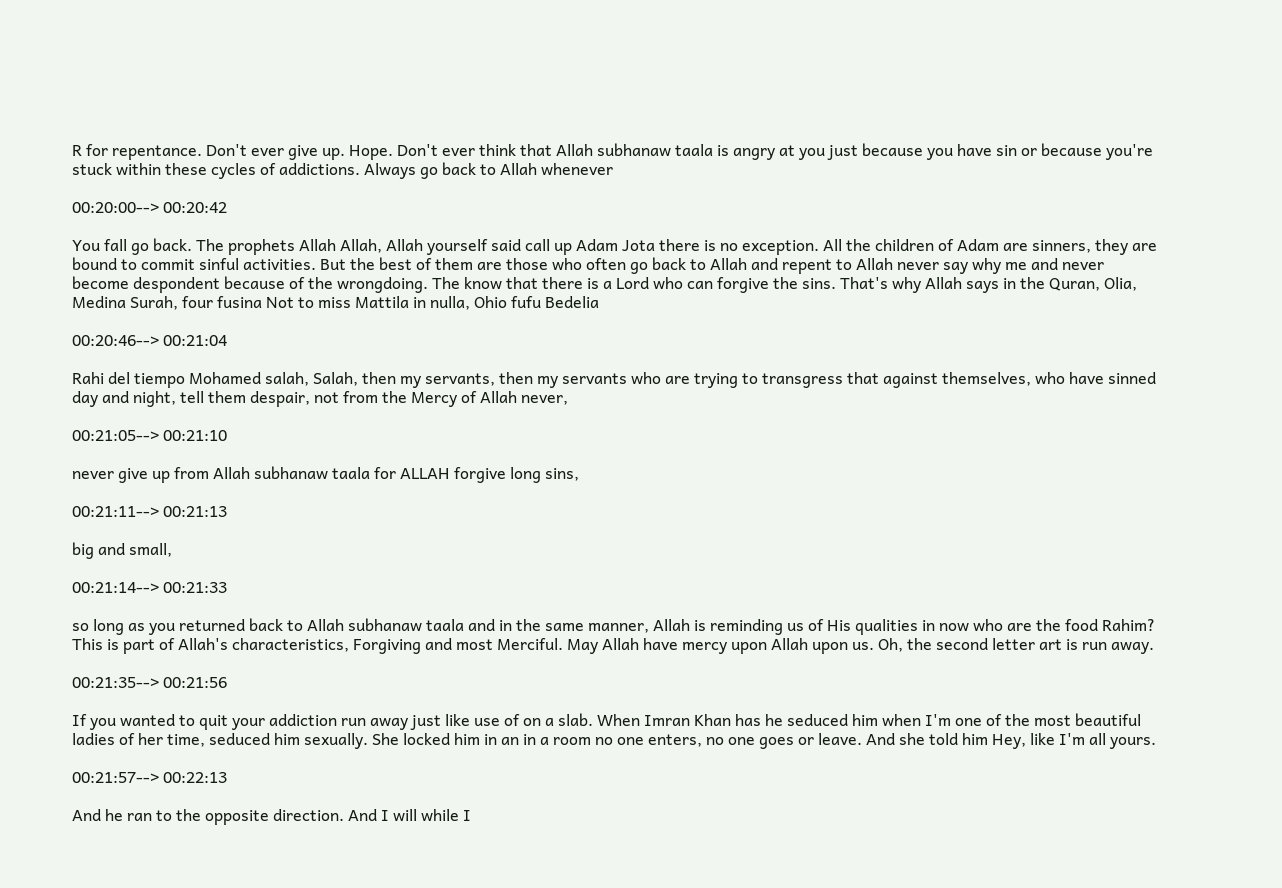R for repentance. Don't ever give up. Hope. Don't ever think that Allah subhanaw taala is angry at you just because you have sin or because you're stuck within these cycles of addictions. Always go back to Allah whenever

00:20:00--> 00:20:42

You fall go back. The prophets Allah Allah, Allah yourself said call up Adam Jota there is no exception. All the children of Adam are sinners, they are bound to commit sinful activities. But the best of them are those who often go back to Allah and repent to Allah never say why me and never become despondent because of the wrongdoing. The know that there is a Lord who can forgive the sins. That's why Allah says in the Quran, Olia, Medina Surah, four fusina Not to miss Mattila in nulla, Ohio fufu Bedelia

00:20:46--> 00:21:04

Rahi del tiempo Mohamed salah, Salah, then my servants, then my servants who are trying to transgress that against themselves, who have sinned day and night, tell them despair, not from the Mercy of Allah never,

00:21:05--> 00:21:10

never give up from Allah subhanaw taala for ALLAH forgive long sins,

00:21:11--> 00:21:13

big and small,

00:21:14--> 00:21:33

so long as you returned back to Allah subhanaw taala and in the same manner, Allah is reminding us of His qualities in now who are the food Rahim? This is part of Allah's characteristics, Forgiving and most Merciful. May Allah have mercy upon Allah upon us. Oh, the second letter art is run away.

00:21:35--> 00:21:56

If you wanted to quit your addiction run away just like use of on a slab. When Imran Khan has he seduced him when I'm one of the most beautiful ladies of her time, seduced him sexually. She locked him in an in a room no one enters, no one goes or leave. And she told him Hey, like I'm all yours.

00:21:57--> 00:22:13

And he ran to the opposite direction. And I will while I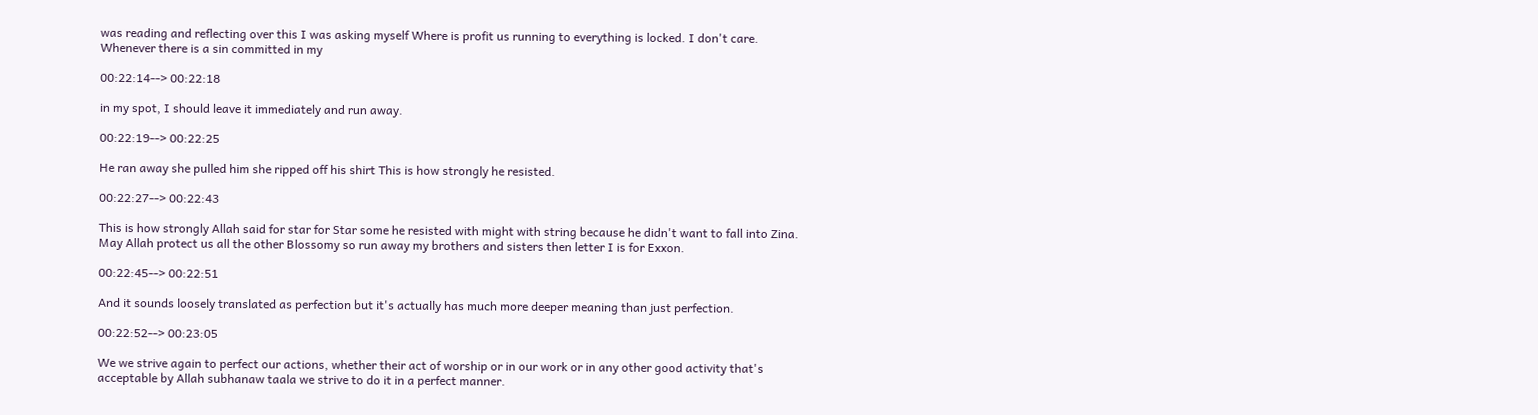was reading and reflecting over this I was asking myself Where is profit us running to everything is locked. I don't care. Whenever there is a sin committed in my

00:22:14--> 00:22:18

in my spot, I should leave it immediately and run away.

00:22:19--> 00:22:25

He ran away she pulled him she ripped off his shirt This is how strongly he resisted.

00:22:27--> 00:22:43

This is how strongly Allah said for star for Star some he resisted with might with string because he didn't want to fall into Zina. May Allah protect us all the other Blossomy so run away my brothers and sisters then letter I is for Exxon.

00:22:45--> 00:22:51

And it sounds loosely translated as perfection but it's actually has much more deeper meaning than just perfection.

00:22:52--> 00:23:05

We we strive again to perfect our actions, whether their act of worship or in our work or in any other good activity that's acceptable by Allah subhanaw taala we strive to do it in a perfect manner.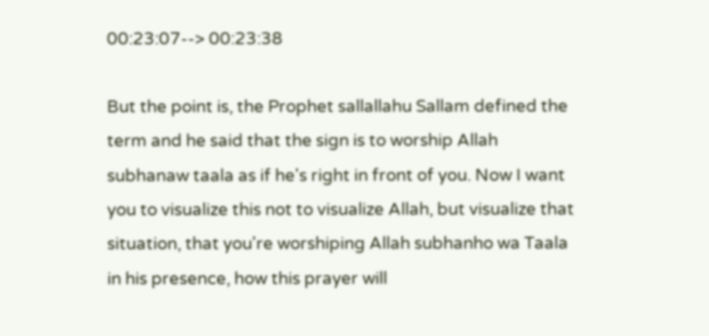00:23:07--> 00:23:38

But the point is, the Prophet sallallahu Sallam defined the term and he said that the sign is to worship Allah subhanaw taala as if he's right in front of you. Now I want you to visualize this not to visualize Allah, but visualize that situation, that you're worshiping Allah subhanho wa Taala in his presence, how this prayer will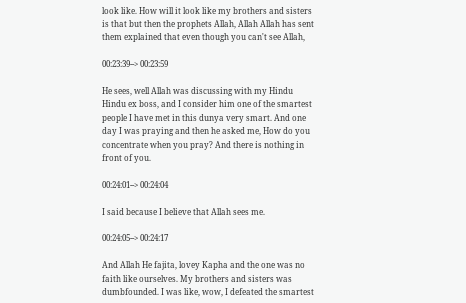look like. How will it look like my brothers and sisters is that but then the prophets Allah, Allah Allah has sent them explained that even though you can't see Allah,

00:23:39--> 00:23:59

He sees, well Allah was discussing with my Hindu Hindu ex boss, and I consider him one of the smartest people I have met in this dunya very smart. And one day I was praying and then he asked me, How do you concentrate when you pray? And there is nothing in front of you.

00:24:01--> 00:24:04

I said because I believe that Allah sees me.

00:24:05--> 00:24:17

And Allah He fajita, lovey Kapha and the one was no faith like ourselves. My brothers and sisters was dumbfounded. I was like, wow, I defeated the smartest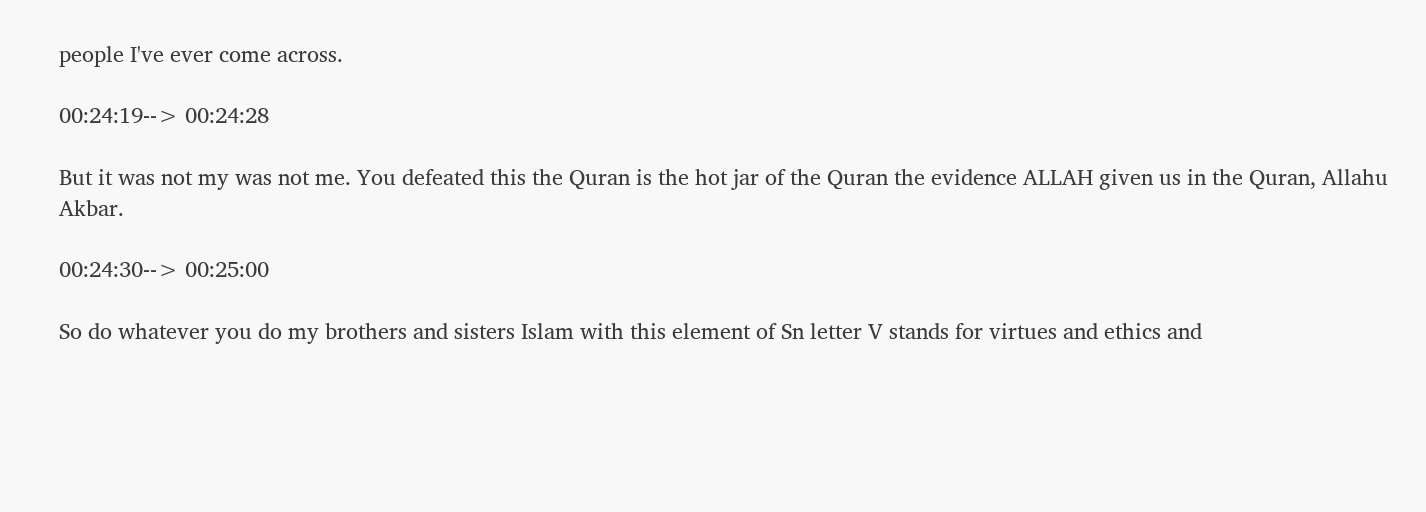people I've ever come across.

00:24:19--> 00:24:28

But it was not my was not me. You defeated this the Quran is the hot jar of the Quran the evidence ALLAH given us in the Quran, Allahu Akbar.

00:24:30--> 00:25:00

So do whatever you do my brothers and sisters Islam with this element of Sn letter V stands for virtues and ethics and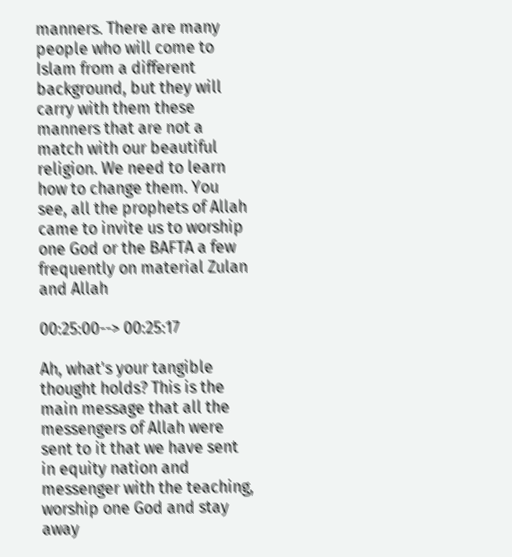manners. There are many people who will come to Islam from a different background, but they will carry with them these manners that are not a match with our beautiful religion. We need to learn how to change them. You see, all the prophets of Allah came to invite us to worship one God or the BAFTA a few frequently on material Zulan and Allah

00:25:00--> 00:25:17

Ah, what's your tangible thought holds? This is the main message that all the messengers of Allah were sent to it that we have sent in equity nation and messenger with the teaching, worship one God and stay away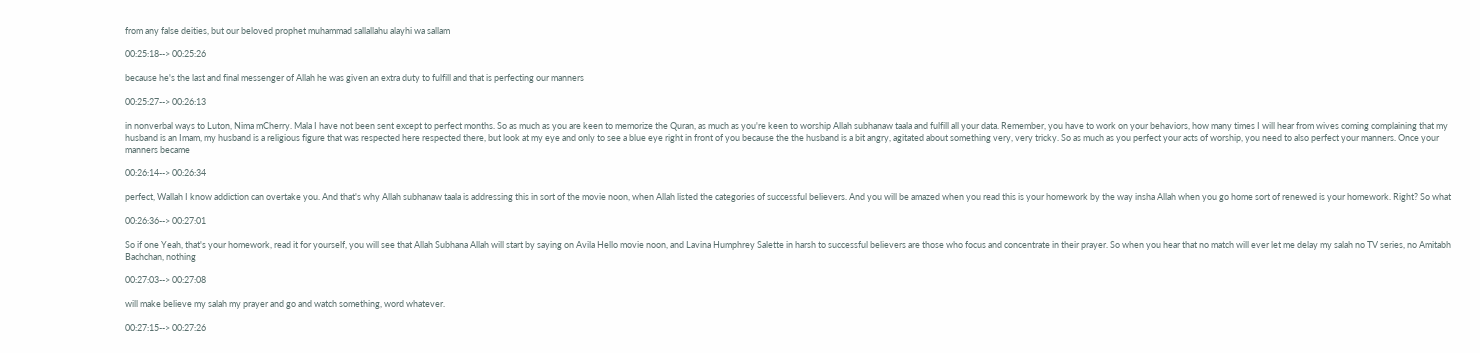from any false deities, but our beloved prophet muhammad sallallahu alayhi wa sallam

00:25:18--> 00:25:26

because he's the last and final messenger of Allah he was given an extra duty to fulfill and that is perfecting our manners

00:25:27--> 00:26:13

in nonverbal ways to Luton, Nima mCherry. Mala I have not been sent except to perfect months. So as much as you are keen to memorize the Quran, as much as you're keen to worship Allah subhanaw taala and fulfill all your data. Remember, you have to work on your behaviors, how many times I will hear from wives coming complaining that my husband is an Imam, my husband is a religious figure that was respected here respected there, but look at my eye and only to see a blue eye right in front of you because the the husband is a bit angry, agitated about something very, very tricky. So as much as you perfect your acts of worship, you need to also perfect your manners. Once your manners became

00:26:14--> 00:26:34

perfect, Wallah I know addiction can overtake you. And that's why Allah subhanaw taala is addressing this in sort of the movie noon, when Allah listed the categories of successful believers. And you will be amazed when you read this is your homework by the way insha Allah when you go home sort of renewed is your homework. Right? So what

00:26:36--> 00:27:01

So if one Yeah, that's your homework, read it for yourself, you will see that Allah Subhana Allah will start by saying on Avila Hello movie noon, and Lavina Humphrey Salette in harsh to successful believers are those who focus and concentrate in their prayer. So when you hear that no match will ever let me delay my salah no TV series, no Amitabh Bachchan, nothing

00:27:03--> 00:27:08

will make believe my salah my prayer and go and watch something, word whatever.

00:27:15--> 00:27:26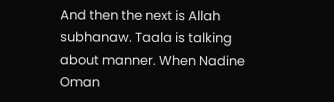And then the next is Allah subhanaw. Taala is talking about manner. When Nadine Oman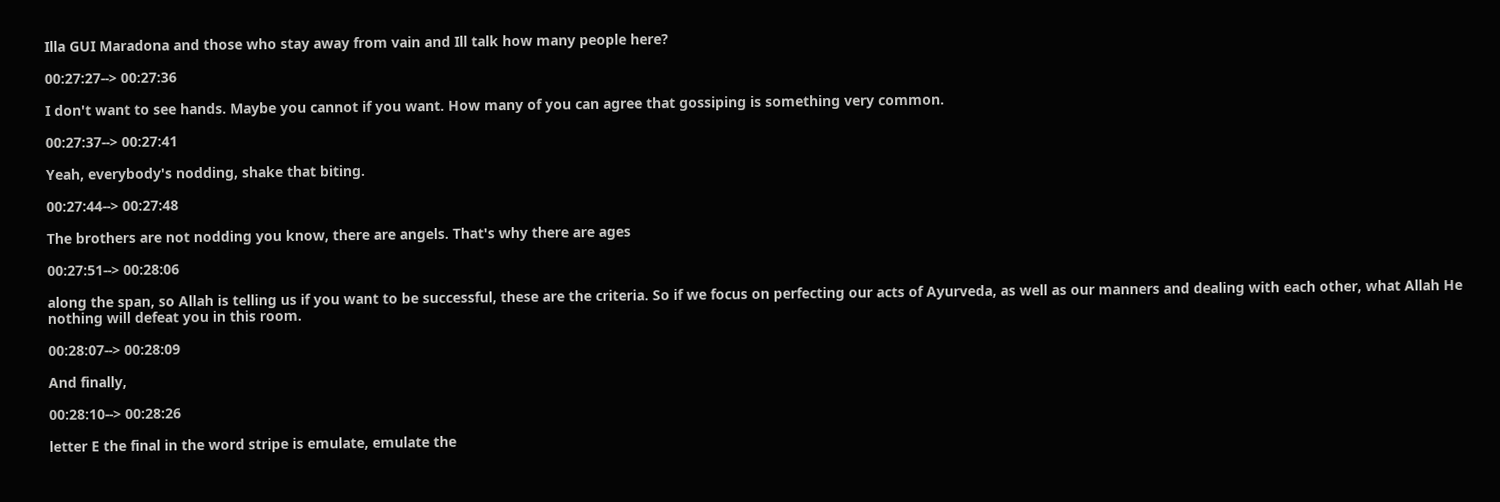Illa GUI Maradona and those who stay away from vain and Ill talk how many people here?

00:27:27--> 00:27:36

I don't want to see hands. Maybe you cannot if you want. How many of you can agree that gossiping is something very common.

00:27:37--> 00:27:41

Yeah, everybody's nodding, shake that biting.

00:27:44--> 00:27:48

The brothers are not nodding you know, there are angels. That's why there are ages

00:27:51--> 00:28:06

along the span, so Allah is telling us if you want to be successful, these are the criteria. So if we focus on perfecting our acts of Ayurveda, as well as our manners and dealing with each other, what Allah He nothing will defeat you in this room.

00:28:07--> 00:28:09

And finally,

00:28:10--> 00:28:26

letter E the final in the word stripe is emulate, emulate the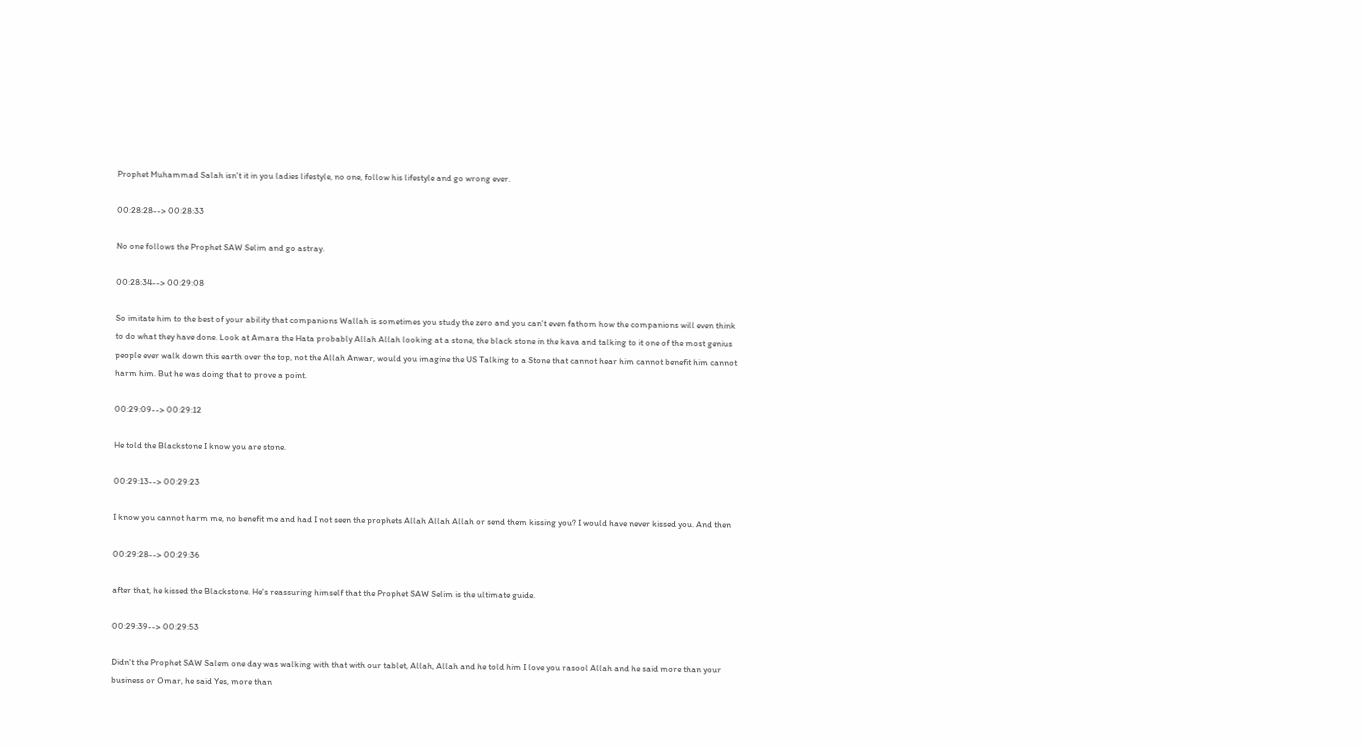Prophet Muhammad Salah isn't it in you ladies lifestyle, no one, follow his lifestyle and go wrong ever.

00:28:28--> 00:28:33

No one follows the Prophet SAW Selim and go astray.

00:28:34--> 00:29:08

So imitate him to the best of your ability that companions Wallah is sometimes you study the zero and you can't even fathom how the companions will even think to do what they have done. Look at Amara the Hata probably Allah Allah looking at a stone, the black stone in the kava and talking to it one of the most genius people ever walk down this earth over the top, not the Allah Anwar, would you imagine the US Talking to a Stone that cannot hear him cannot benefit him cannot harm him. But he was doing that to prove a point.

00:29:09--> 00:29:12

He told the Blackstone I know you are stone.

00:29:13--> 00:29:23

I know you cannot harm me, no benefit me and had I not seen the prophets Allah Allah Allah or send them kissing you? I would have never kissed you. And then

00:29:28--> 00:29:36

after that, he kissed the Blackstone. He's reassuring himself that the Prophet SAW Selim is the ultimate guide.

00:29:39--> 00:29:53

Didn't the Prophet SAW Salem one day was walking with that with our tablet, Allah, Allah and he told him I love you rasool Allah and he said more than your business or Omar, he said Yes, more than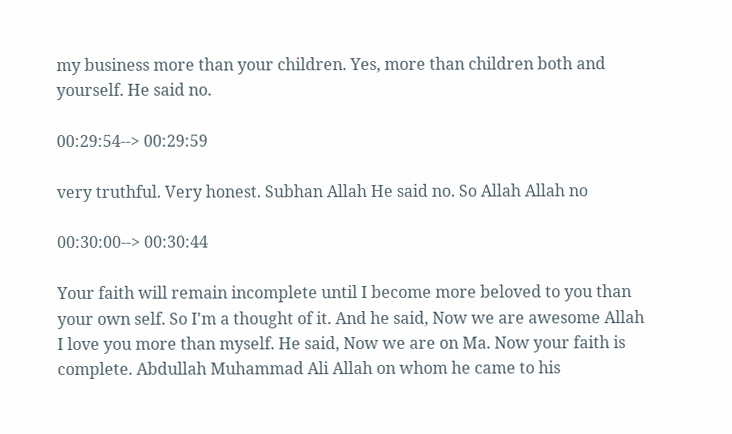my business more than your children. Yes, more than children both and yourself. He said no.

00:29:54--> 00:29:59

very truthful. Very honest. Subhan Allah He said no. So Allah Allah no

00:30:00--> 00:30:44

Your faith will remain incomplete until I become more beloved to you than your own self. So I'm a thought of it. And he said, Now we are awesome Allah I love you more than myself. He said, Now we are on Ma. Now your faith is complete. Abdullah Muhammad Ali Allah on whom he came to his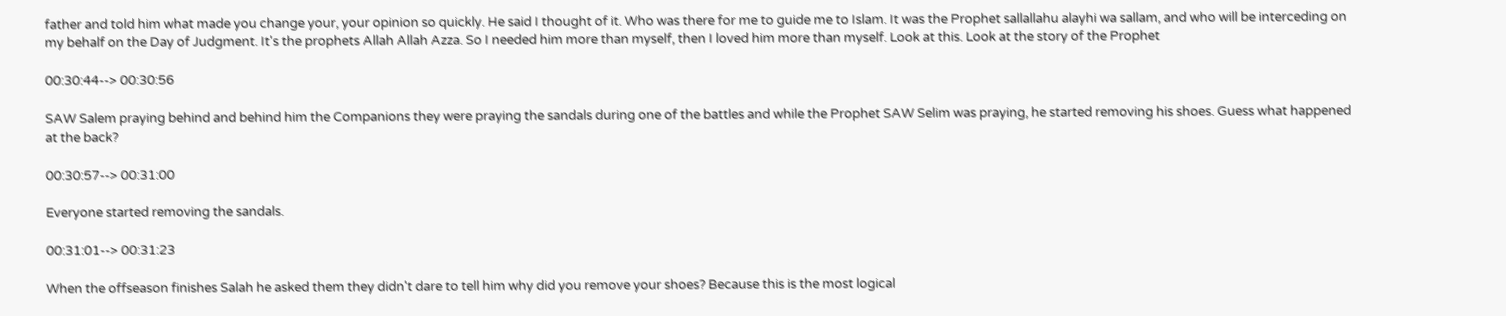father and told him what made you change your, your opinion so quickly. He said I thought of it. Who was there for me to guide me to Islam. It was the Prophet sallallahu alayhi wa sallam, and who will be interceding on my behalf on the Day of Judgment. It's the prophets Allah Allah Azza. So I needed him more than myself, then I loved him more than myself. Look at this. Look at the story of the Prophet

00:30:44--> 00:30:56

SAW Salem praying behind and behind him the Companions they were praying the sandals during one of the battles and while the Prophet SAW Selim was praying, he started removing his shoes. Guess what happened at the back?

00:30:57--> 00:31:00

Everyone started removing the sandals.

00:31:01--> 00:31:23

When the offseason finishes Salah he asked them they didn't dare to tell him why did you remove your shoes? Because this is the most logical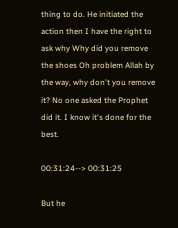thing to do. He initiated the action then I have the right to ask why Why did you remove the shoes Oh problem Allah by the way, why don't you remove it? No one asked the Prophet did it. I know it's done for the best.

00:31:24--> 00:31:25

But he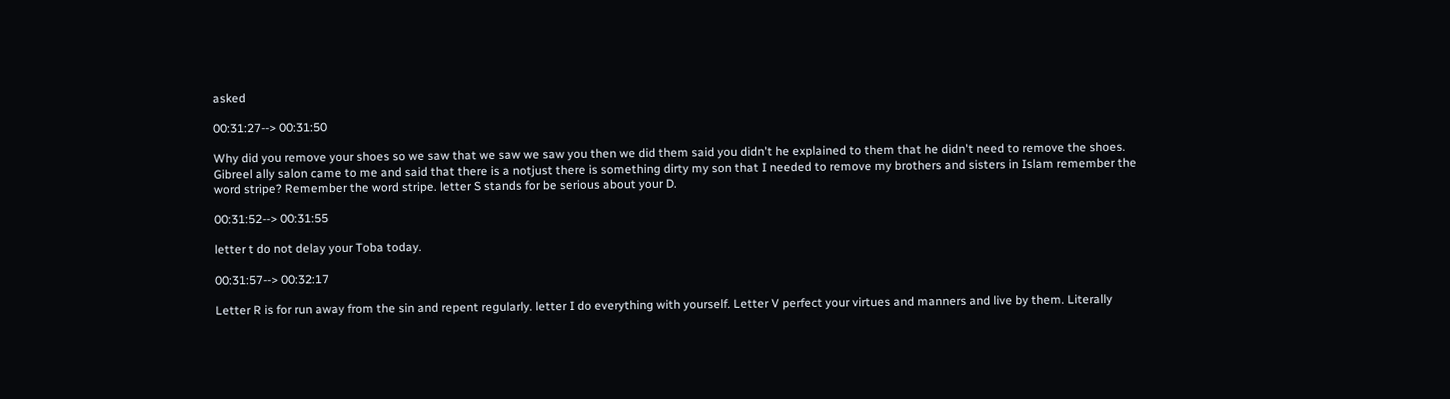asked

00:31:27--> 00:31:50

Why did you remove your shoes so we saw that we saw we saw you then we did them said you didn't he explained to them that he didn't need to remove the shoes. Gibreel ally salon came to me and said that there is a notjust there is something dirty my son that I needed to remove my brothers and sisters in Islam remember the word stripe? Remember the word stripe. letter S stands for be serious about your D.

00:31:52--> 00:31:55

letter t do not delay your Toba today.

00:31:57--> 00:32:17

Letter R is for run away from the sin and repent regularly. letter I do everything with yourself. Letter V perfect your virtues and manners and live by them. Literally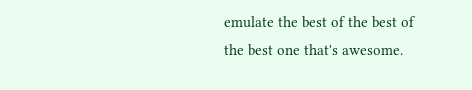emulate the best of the best of the best one that's awesome.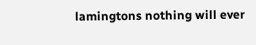lamingtons nothing will ever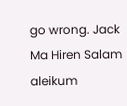go wrong. Jack Ma Hiren Salam aleikum